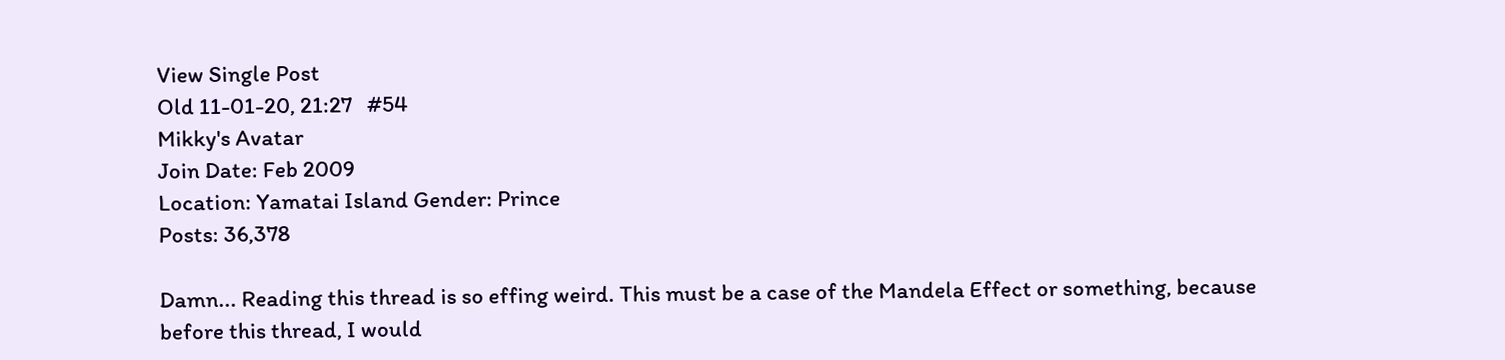View Single Post
Old 11-01-20, 21:27   #54
Mikky's Avatar
Join Date: Feb 2009
Location: Yamatai Island Gender: Prince
Posts: 36,378

Damn... Reading this thread is so effing weird. This must be a case of the Mandela Effect or something, because before this thread, I would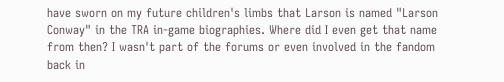have sworn on my future children's limbs that Larson is named "Larson Conway" in the TRA in-game biographies. Where did I even get that name from then? I wasn't part of the forums or even involved in the fandom back in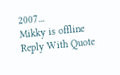2007...
Mikky is offline   Reply With Quote